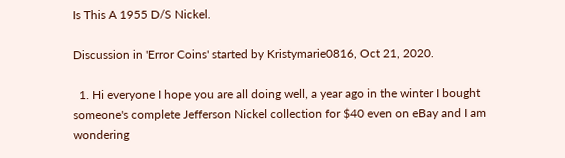Is This A 1955 D/S Nickel.

Discussion in 'Error Coins' started by Kristymarie0816, Oct 21, 2020.

  1. Hi everyone I hope you are all doing well, a year ago in the winter I bought someone's complete Jefferson Nickel collection for $40 even on eBay and I am wondering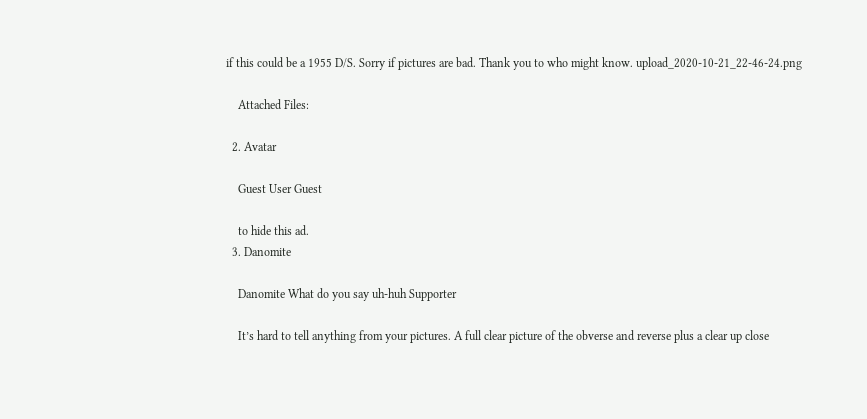if this could be a 1955 D/S. Sorry if pictures are bad. Thank you to who might know. upload_2020-10-21_22-46-24.png

    Attached Files:

  2. Avatar

    Guest User Guest

    to hide this ad.
  3. Danomite

    Danomite What do you say uh-huh Supporter

    It’s hard to tell anything from your pictures. A full clear picture of the obverse and reverse plus a clear up close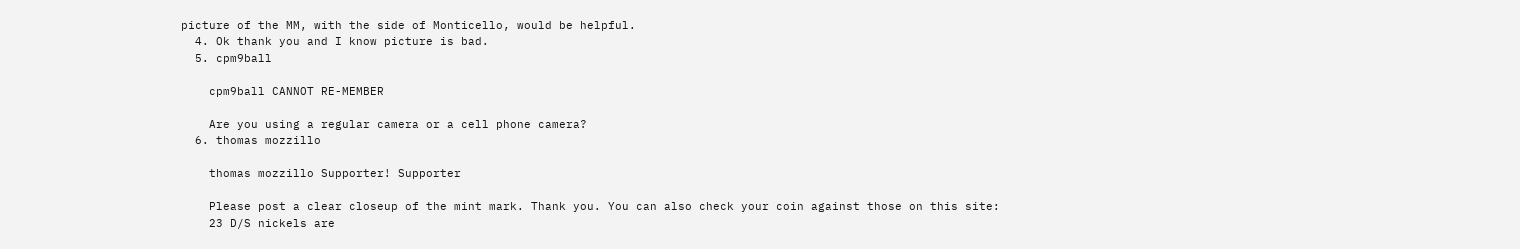picture of the MM, with the side of Monticello, would be helpful.
  4. Ok thank you and I know picture is bad.
  5. cpm9ball

    cpm9ball CANNOT RE-MEMBER

    Are you using a regular camera or a cell phone camera?
  6. thomas mozzillo

    thomas mozzillo Supporter! Supporter

    Please post a clear closeup of the mint mark. Thank you. You can also check your coin against those on this site:
    23 D/S nickels are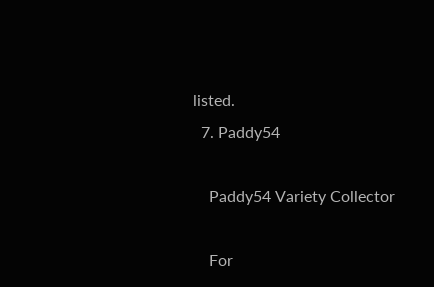listed.
  7. Paddy54

    Paddy54 Variety Collector

    For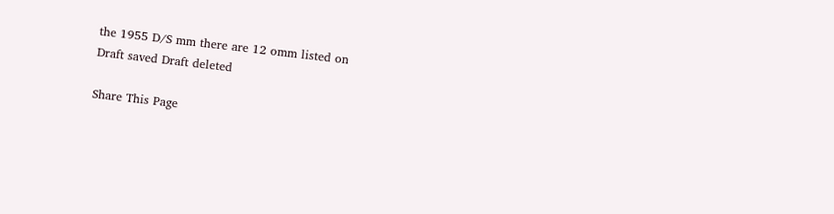the 1955 D/S mm there are 12 omm listed on
Draft saved Draft deleted

Share This Page